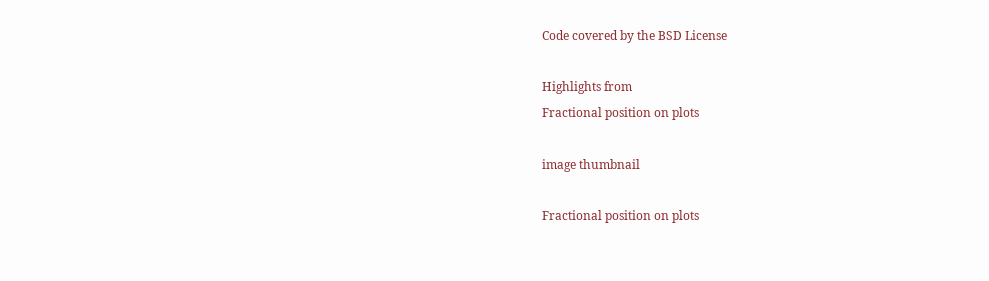Code covered by the BSD License

Highlights from
Fractional position on plots

image thumbnail

Fractional position on plots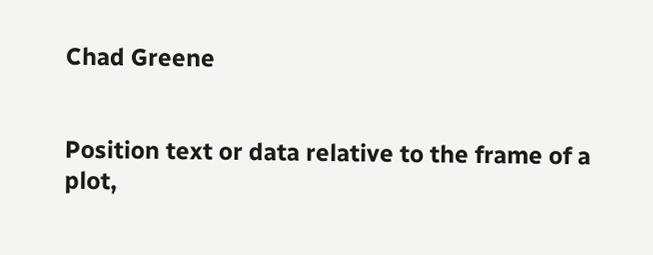Chad Greene


Position text or data relative to the frame of a plot,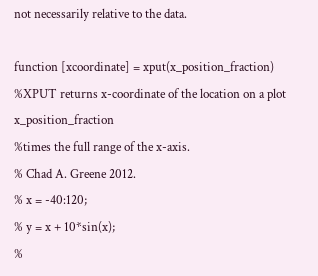not necessarily relative to the data.

function [xcoordinate] = xput(x_position_fraction)
%XPUT returns x-coordinate of the location on a plot x_position_fraction
%times the full range of the x-axis.
% Chad A. Greene 2012.
% x = -40:120;
% y = x + 10*sin(x);
%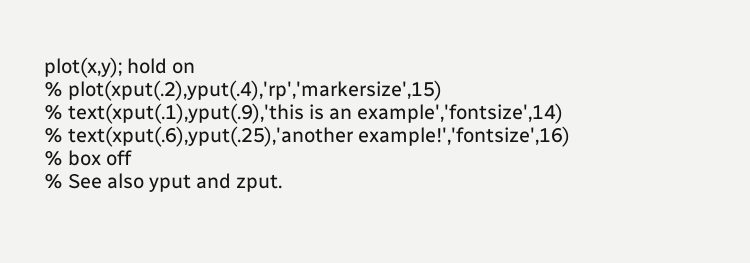plot(x,y); hold on
% plot(xput(.2),yput(.4),'rp','markersize',15)
% text(xput(.1),yput(.9),'this is an example','fontsize',14)
% text(xput(.6),yput(.25),'another example!','fontsize',16)
% box off
% See also yput and zput.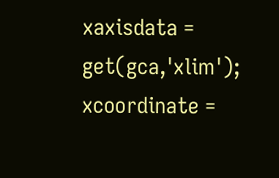xaxisdata = get(gca,'xlim');
xcoordinate =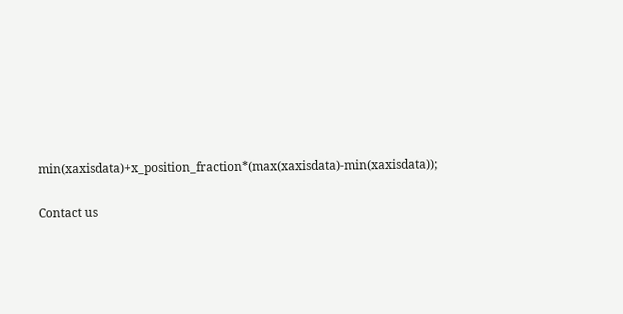min(xaxisdata)+x_position_fraction*(max(xaxisdata)-min(xaxisdata));

Contact us